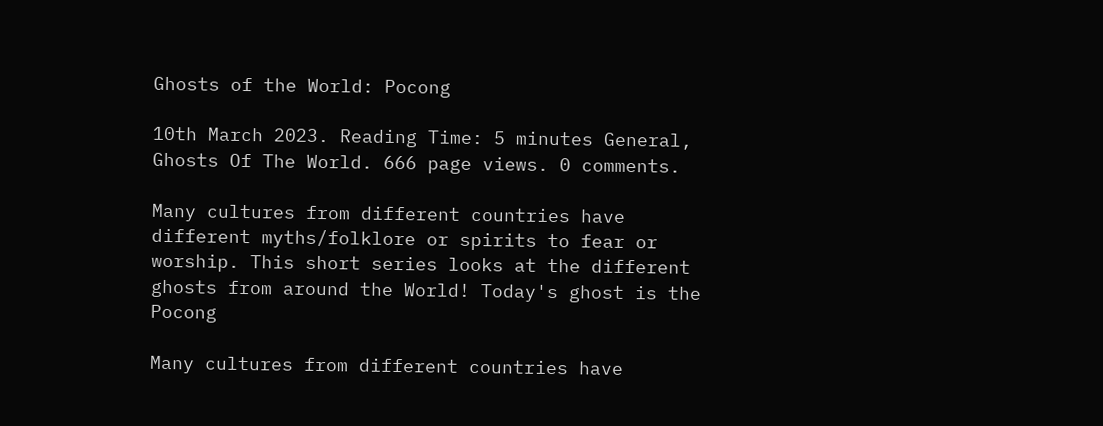Ghosts of the World: Pocong

10th March 2023. Reading Time: 5 minutes General, Ghosts Of The World. 666 page views. 0 comments.

Many cultures from different countries have different myths/folklore or spirits to fear or worship. This short series looks at the different ghosts from around the World! Today's ghost is the Pocong

Many cultures from different countries have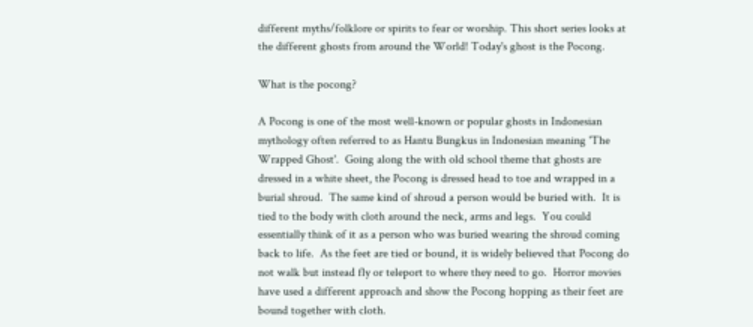different myths/folklore or spirits to fear or worship. This short series looks at the different ghosts from around the World! Today's ghost is the Pocong.

What is the pocong?

A Pocong is one of the most well-known or popular ghosts in Indonesian mythology often referred to as Hantu Bungkus in Indonesian meaning 'The Wrapped Ghost'.  Going along the with old school theme that ghosts are dressed in a white sheet, the Pocong is dressed head to toe and wrapped in a burial shroud.  The same kind of shroud a person would be buried with.  It is tied to the body with cloth around the neck, arms and legs.  You could essentially think of it as a person who was buried wearing the shroud coming back to life.  As the feet are tied or bound, it is widely believed that Pocong do not walk but instead fly or teleport to where they need to go.  Horror movies have used a different approach and show the Pocong hopping as their feet are bound together with cloth.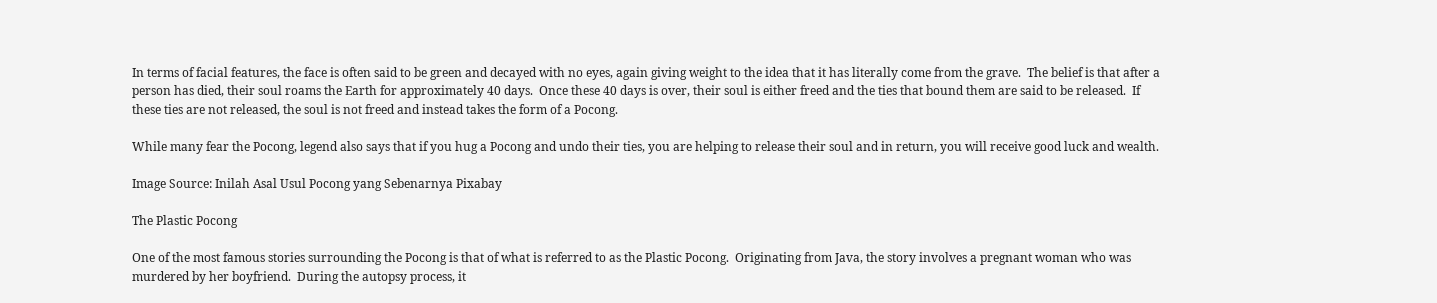In terms of facial features, the face is often said to be green and decayed with no eyes, again giving weight to the idea that it has literally come from the grave.  The belief is that after a person has died, their soul roams the Earth for approximately 40 days.  Once these 40 days is over, their soul is either freed and the ties that bound them are said to be released.  If these ties are not released, the soul is not freed and instead takes the form of a Pocong.

While many fear the Pocong, legend also says that if you hug a Pocong and undo their ties, you are helping to release their soul and in return, you will receive good luck and wealth.

Image Source: Inilah Asal Usul Pocong yang Sebenarnya Pixabay

The Plastic Pocong

One of the most famous stories surrounding the Pocong is that of what is referred to as the Plastic Pocong.  Originating from Java, the story involves a pregnant woman who was murdered by her boyfriend.  During the autopsy process, it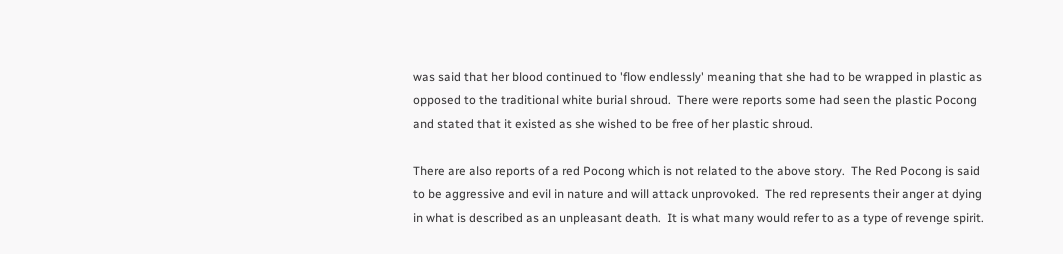was said that her blood continued to 'flow endlessly' meaning that she had to be wrapped in plastic as opposed to the traditional white burial shroud.  There were reports some had seen the plastic Pocong and stated that it existed as she wished to be free of her plastic shroud.

There are also reports of a red Pocong which is not related to the above story.  The Red Pocong is said to be aggressive and evil in nature and will attack unprovoked.  The red represents their anger at dying in what is described as an unpleasant death.  It is what many would refer to as a type of revenge spirit.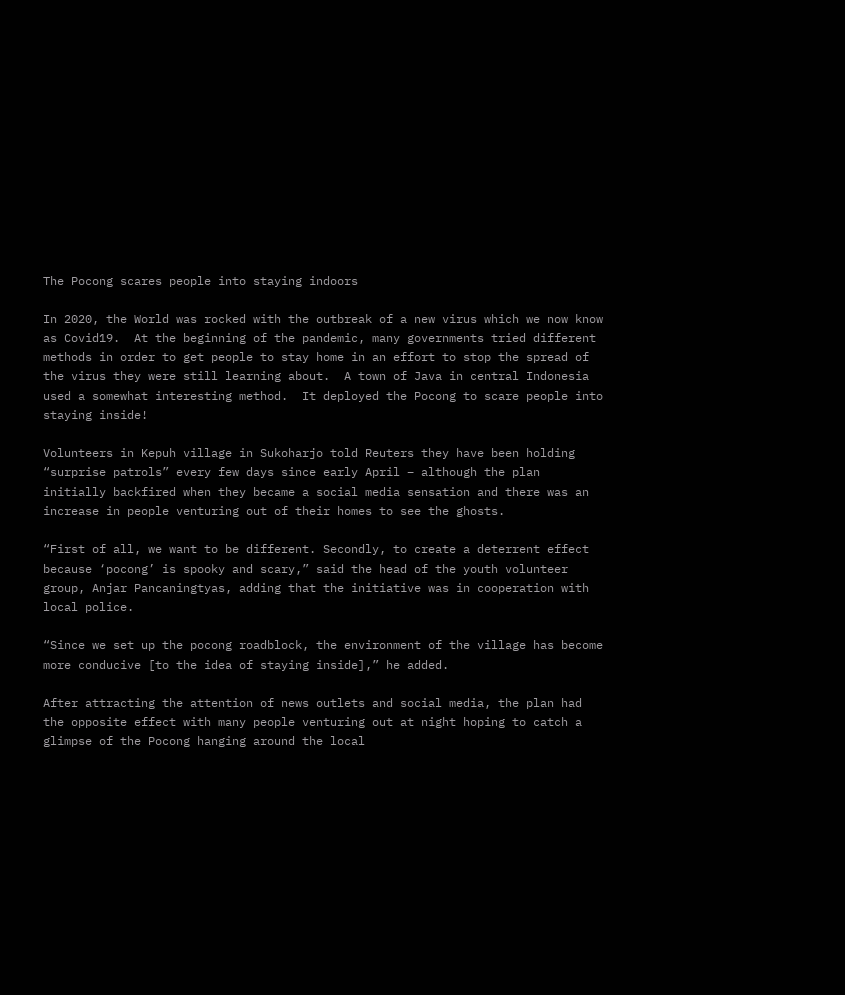The Pocong scares people into staying indoors

In 2020, the World was rocked with the outbreak of a new virus which we now know as Covid19.  At the beginning of the pandemic, many governments tried different methods in order to get people to stay home in an effort to stop the spread of the virus they were still learning about.  A town of Java in central Indonesia used a somewhat interesting method.  It deployed the Pocong to scare people into staying inside!

Volunteers in Kepuh village in Sukoharjo told Reuters they have been holding “surprise patrols” every few days since early April – although the plan initially backfired when they became a social media sensation and there was an increase in people venturing out of their homes to see the ghosts.

“First of all, we want to be different. Secondly, to create a deterrent effect because ‘pocong’ is spooky and scary,” said the head of the youth volunteer group, Anjar Pancaningtyas, adding that the initiative was in cooperation with local police.

“Since we set up the pocong roadblock, the environment of the village has become more conducive [to the idea of staying inside],” he added.

After attracting the attention of news outlets and social media, the plan had the opposite effect with many people venturing out at night hoping to catch a glimpse of the Pocong hanging around the local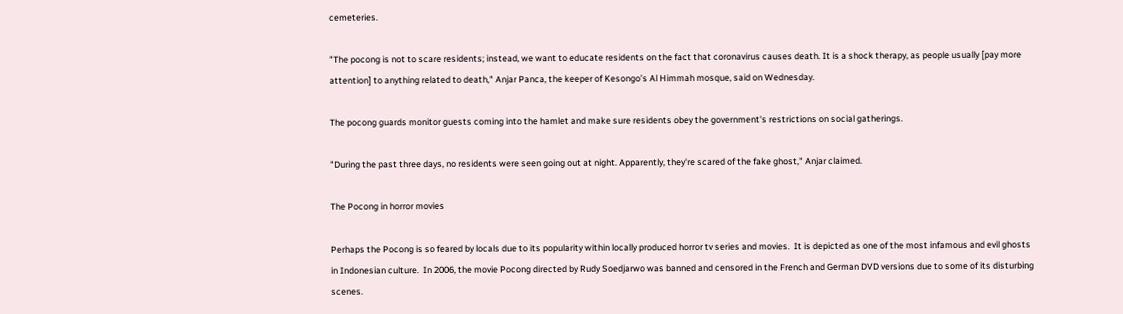cemeteries.

"The pocong is not to scare residents; instead, we want to educate residents on the fact that coronavirus causes death. It is a shock therapy, as people usually [pay more attention] to anything related to death," Anjar Panca, the keeper of Kesongo’s Al Himmah mosque, said on Wednesday.

The pocong guards monitor guests coming into the hamlet and make sure residents obey the government's restrictions on social gatherings.

"During the past three days, no residents were seen going out at night. Apparently, they're scared of the fake ghost," Anjar claimed.

The Pocong in horror movies

Perhaps the Pocong is so feared by locals due to its popularity within locally produced horror tv series and movies.  It is depicted as one of the most infamous and evil ghosts in Indonesian culture.  In 2006, the movie Pocong directed by Rudy Soedjarwo was banned and censored in the French and German DVD versions due to some of its disturbing scenes.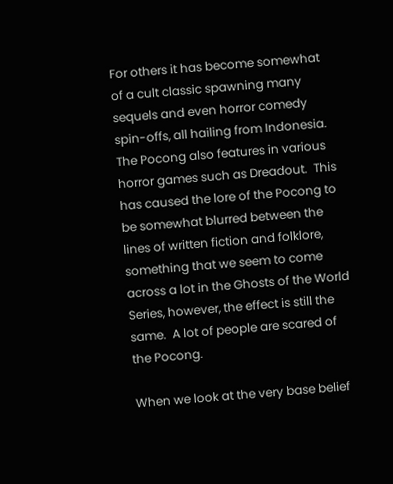For others it has become somewhat of a cult classic spawning many sequels and even horror comedy spin-offs, all hailing from Indonesia.  The Pocong also features in various horror games such as Dreadout.  This has caused the lore of the Pocong to be somewhat blurred between the lines of written fiction and folklore, something that we seem to come across a lot in the Ghosts of the World Series, however, the effect is still the same.  A lot of people are scared of the Pocong.

When we look at the very base belief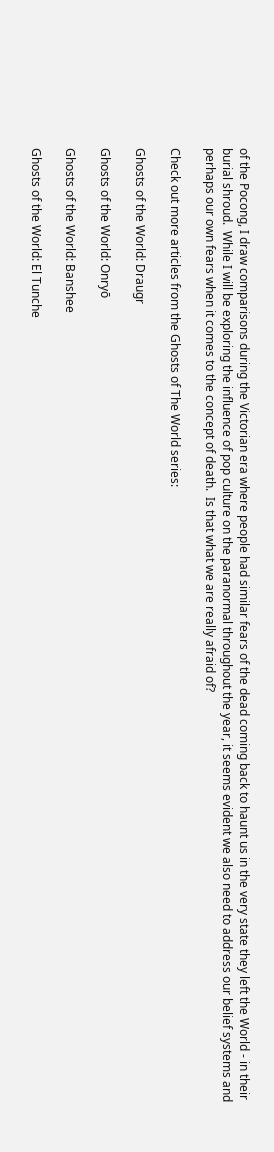of the Pocong, I draw comparisons during the Victorian era where people had similar fears of the dead coming back to haunt us in the very state they left the World - in their burial shroud.  While I will be exploring the influence of pop culture on the paranormal throughout the year, it seems evident we also need to address our belief systems and perhaps our own fears when it comes to the concept of death.  Is that what we are really afraid of?

Check out more articles from the Ghosts of The World series:

Ghosts of the World: Draugr

Ghosts of the World: Onryō

Ghosts of the World: Banshee

Ghosts of the World: El Tunche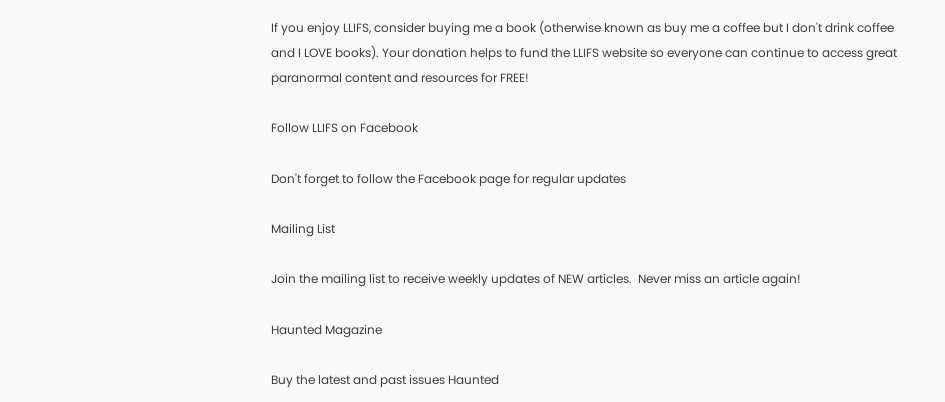If you enjoy LLIFS, consider buying me a book (otherwise known as buy me a coffee but I don't drink coffee and I LOVE books). Your donation helps to fund the LLIFS website so everyone can continue to access great paranormal content and resources for FREE!

Follow LLIFS on Facebook

Don't forget to follow the Facebook page for regular updates

Mailing List

Join the mailing list to receive weekly updates of NEW articles.  Never miss an article again!

Haunted Magazine

Buy the latest and past issues Haunted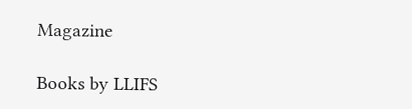Magazine

Books by LLIFS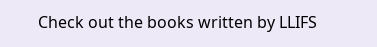Check out the books written by LLIFS